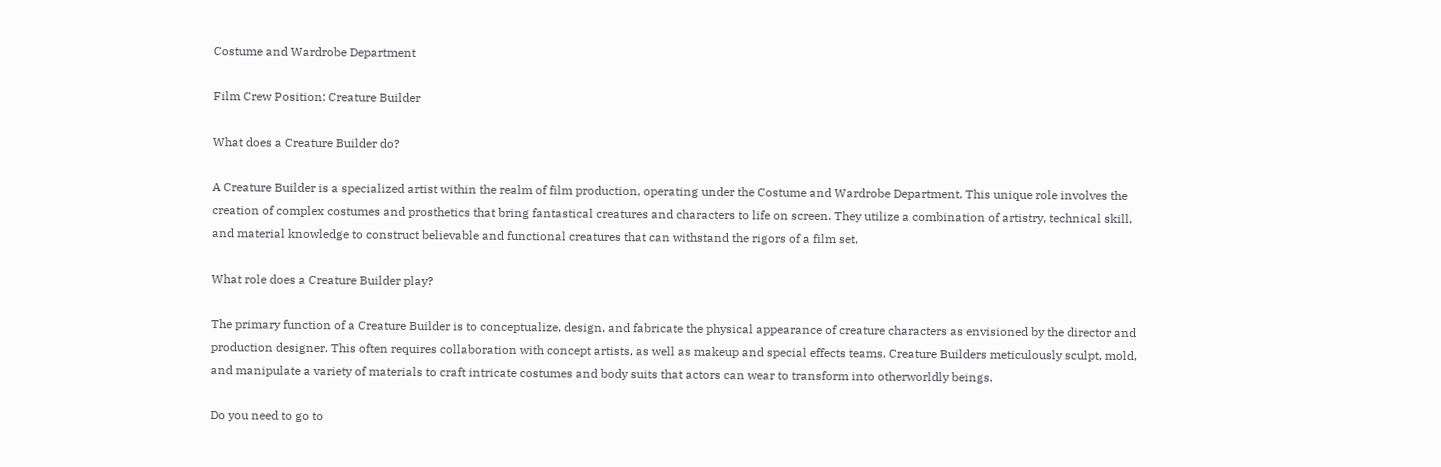Costume and Wardrobe Department

Film Crew Position: Creature Builder

What does a Creature Builder do?

A Creature Builder is a specialized artist within the realm of film production, operating under the Costume and Wardrobe Department. This unique role involves the creation of complex costumes and prosthetics that bring fantastical creatures and characters to life on screen. They utilize a combination of artistry, technical skill, and material knowledge to construct believable and functional creatures that can withstand the rigors of a film set.

What role does a Creature Builder play?

The primary function of a Creature Builder is to conceptualize, design, and fabricate the physical appearance of creature characters as envisioned by the director and production designer. This often requires collaboration with concept artists, as well as makeup and special effects teams. Creature Builders meticulously sculpt, mold, and manipulate a variety of materials to craft intricate costumes and body suits that actors can wear to transform into otherworldly beings.

Do you need to go to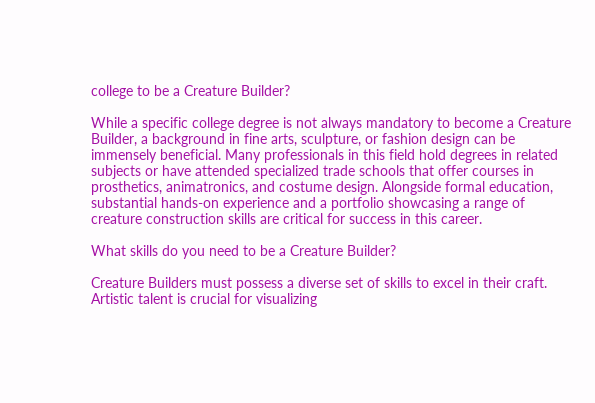college to be a Creature Builder?

While a specific college degree is not always mandatory to become a Creature Builder, a background in fine arts, sculpture, or fashion design can be immensely beneficial. Many professionals in this field hold degrees in related subjects or have attended specialized trade schools that offer courses in prosthetics, animatronics, and costume design. Alongside formal education, substantial hands-on experience and a portfolio showcasing a range of creature construction skills are critical for success in this career.

What skills do you need to be a Creature Builder?

Creature Builders must possess a diverse set of skills to excel in their craft. Artistic talent is crucial for visualizing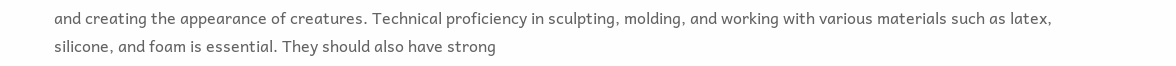and creating the appearance of creatures. Technical proficiency in sculpting, molding, and working with various materials such as latex, silicone, and foam is essential. They should also have strong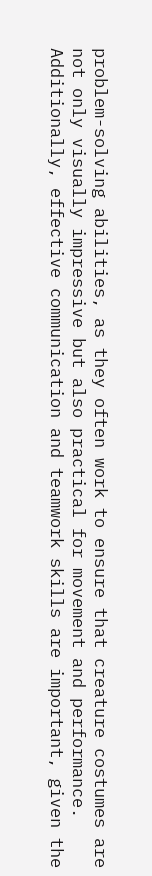problem-solving abilities, as they often work to ensure that creature costumes are not only visually impressive but also practical for movement and performance. Additionally, effective communication and teamwork skills are important, given the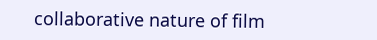collaborative nature of film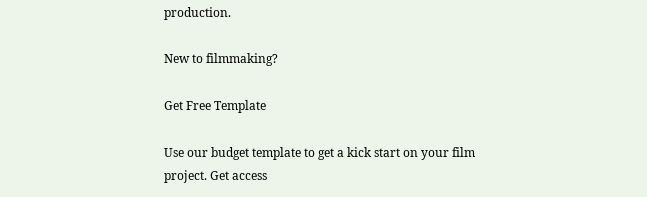production.

New to filmmaking?

Get Free Template

Use our budget template to get a kick start on your film project. Get access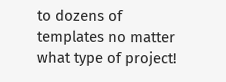to dozens of templates no matter what type of project!